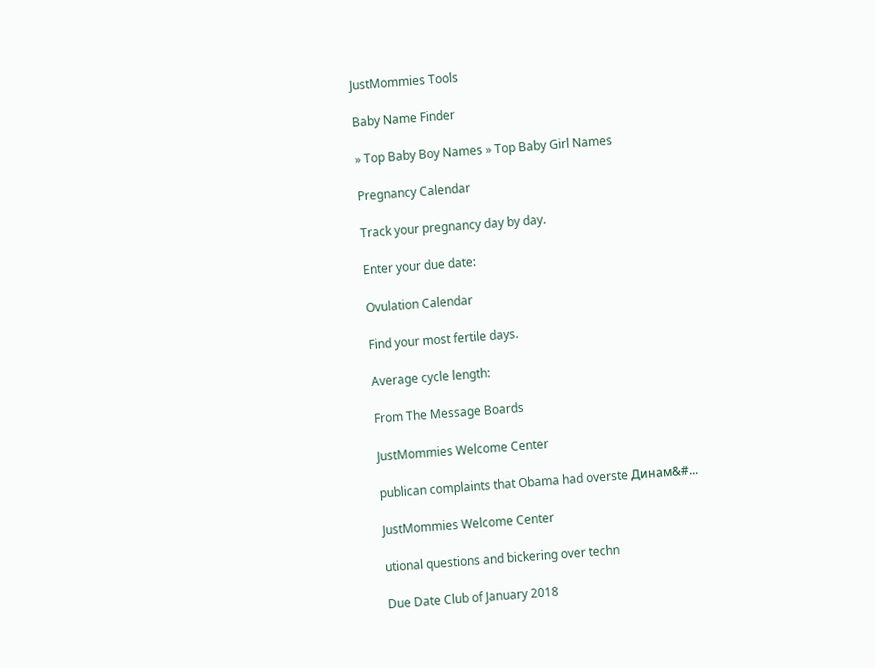JustMommies Tools

Baby Name Finder

» Top Baby Boy Names » Top Baby Girl Names

Pregnancy Calendar

Track your pregnancy day by day.

Enter your due date:

Ovulation Calendar

Find your most fertile days.

Average cycle length:

From The Message Boards

JustMommies Welcome Center

publican complaints that Obama had overste Динам&#...

JustMommies Welcome Center

utional questions and bickering over techn

Due Date Club of January 2018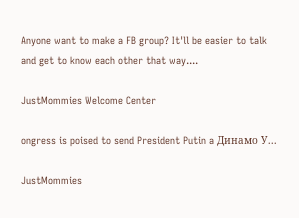Anyone want to make a FB group? It'll be easier to talk and get to know each other that way....

JustMommies Welcome Center

ongress is poised to send President Putin a Динамо У...

JustMommies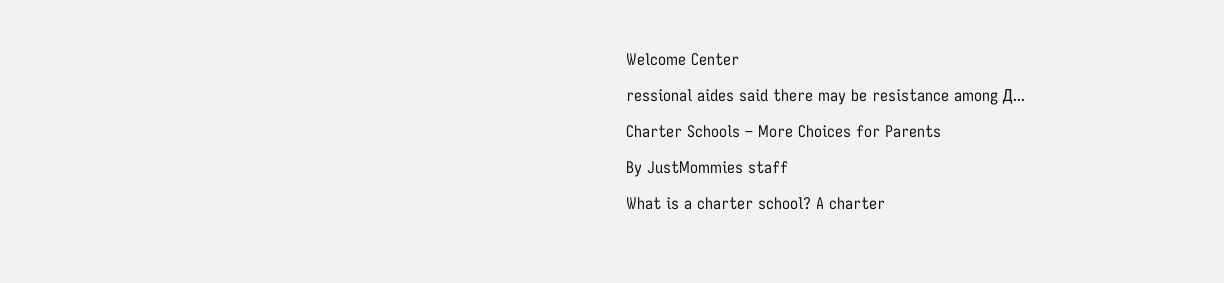Welcome Center

ressional aides said there may be resistance among Д...

Charter Schools – More Choices for Parents

By JustMommies staff

What is a charter school? A charter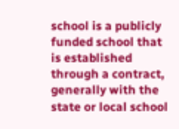school is a publicly funded school that is established through a contract, generally with the state or local school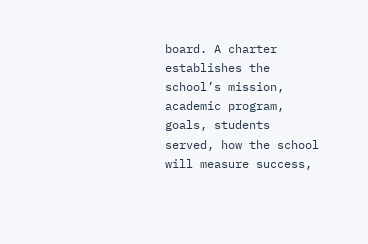board. A charter establishes the school’s mission, academic program, goals, students served, how the school will measure success,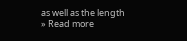as well as the length
» Read more